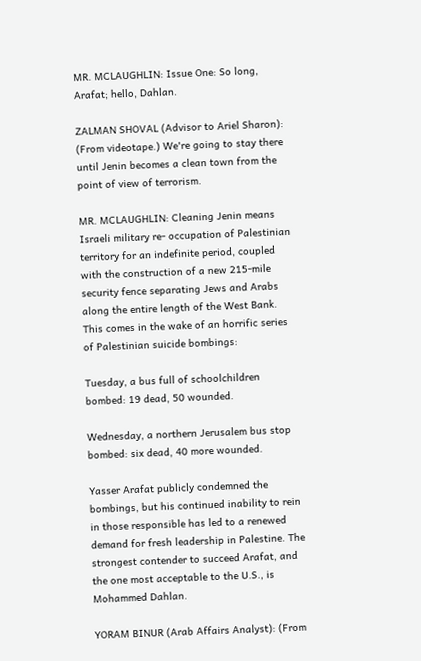MR. MCLAUGHLIN: Issue One: So long, Arafat; hello, Dahlan.

ZALMAN SHOVAL (Advisor to Ariel Sharon): (From videotape.) We're going to stay there until Jenin becomes a clean town from the point of view of terrorism.

MR. MCLAUGHLIN: Cleaning Jenin means Israeli military re- occupation of Palestinian territory for an indefinite period, coupled with the construction of a new 215-mile security fence separating Jews and Arabs along the entire length of the West Bank. This comes in the wake of an horrific series of Palestinian suicide bombings:

Tuesday, a bus full of schoolchildren bombed: 19 dead, 50 wounded.

Wednesday, a northern Jerusalem bus stop bombed: six dead, 40 more wounded.

Yasser Arafat publicly condemned the bombings, but his continued inability to rein in those responsible has led to a renewed demand for fresh leadership in Palestine. The strongest contender to succeed Arafat, and the one most acceptable to the U.S., is Mohammed Dahlan.

YORAM BINUR (Arab Affairs Analyst): (From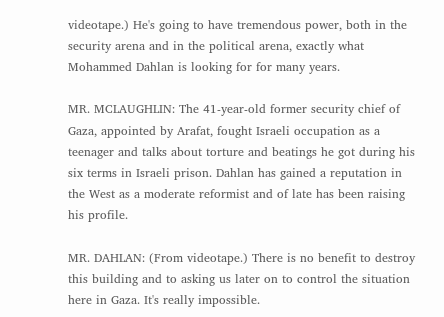videotape.) He's going to have tremendous power, both in the security arena and in the political arena, exactly what Mohammed Dahlan is looking for for many years.

MR. MCLAUGHLIN: The 41-year-old former security chief of Gaza, appointed by Arafat, fought Israeli occupation as a teenager and talks about torture and beatings he got during his six terms in Israeli prison. Dahlan has gained a reputation in the West as a moderate reformist and of late has been raising his profile.

MR. DAHLAN: (From videotape.) There is no benefit to destroy this building and to asking us later on to control the situation here in Gaza. It's really impossible.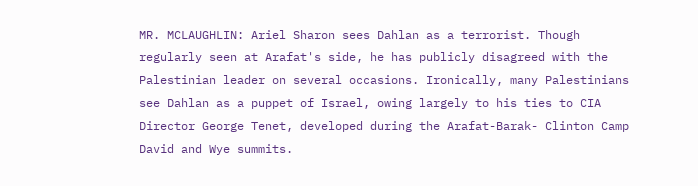MR. MCLAUGHLIN: Ariel Sharon sees Dahlan as a terrorist. Though regularly seen at Arafat's side, he has publicly disagreed with the Palestinian leader on several occasions. Ironically, many Palestinians see Dahlan as a puppet of Israel, owing largely to his ties to CIA Director George Tenet, developed during the Arafat-Barak- Clinton Camp David and Wye summits.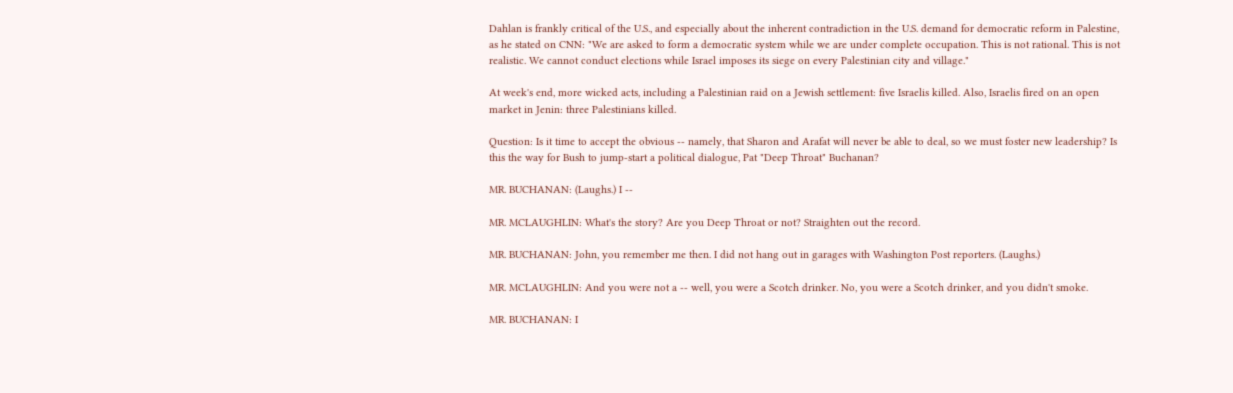Dahlan is frankly critical of the U.S., and especially about the inherent contradiction in the U.S. demand for democratic reform in Palestine, as he stated on CNN: "We are asked to form a democratic system while we are under complete occupation. This is not rational. This is not realistic. We cannot conduct elections while Israel imposes its siege on every Palestinian city and village."

At week's end, more wicked acts, including a Palestinian raid on a Jewish settlement: five Israelis killed. Also, Israelis fired on an open market in Jenin: three Palestinians killed.

Question: Is it time to accept the obvious -- namely, that Sharon and Arafat will never be able to deal, so we must foster new leadership? Is this the way for Bush to jump-start a political dialogue, Pat "Deep Throat" Buchanan?

MR. BUCHANAN: (Laughs.) I --

MR. MCLAUGHLIN: What's the story? Are you Deep Throat or not? Straighten out the record.

MR. BUCHANAN: John, you remember me then. I did not hang out in garages with Washington Post reporters. (Laughs.)

MR. MCLAUGHLIN: And you were not a -- well, you were a Scotch drinker. No, you were a Scotch drinker, and you didn't smoke.

MR. BUCHANAN: I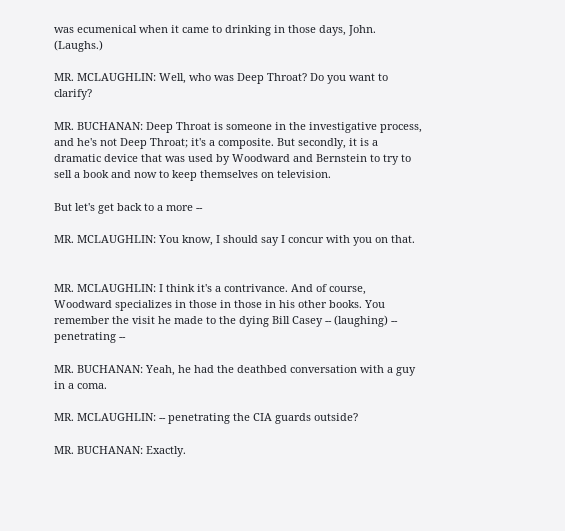was ecumenical when it came to drinking in those days, John. (Laughs.)

MR. MCLAUGHLIN: Well, who was Deep Throat? Do you want to clarify?

MR. BUCHANAN: Deep Throat is someone in the investigative process, and he's not Deep Throat; it's a composite. But secondly, it is a dramatic device that was used by Woodward and Bernstein to try to sell a book and now to keep themselves on television.

But let's get back to a more --

MR. MCLAUGHLIN: You know, I should say I concur with you on that.


MR. MCLAUGHLIN: I think it's a contrivance. And of course, Woodward specializes in those in those in his other books. You remember the visit he made to the dying Bill Casey -- (laughing) -- penetrating --

MR. BUCHANAN: Yeah, he had the deathbed conversation with a guy in a coma.

MR. MCLAUGHLIN: -- penetrating the CIA guards outside?

MR. BUCHANAN: Exactly.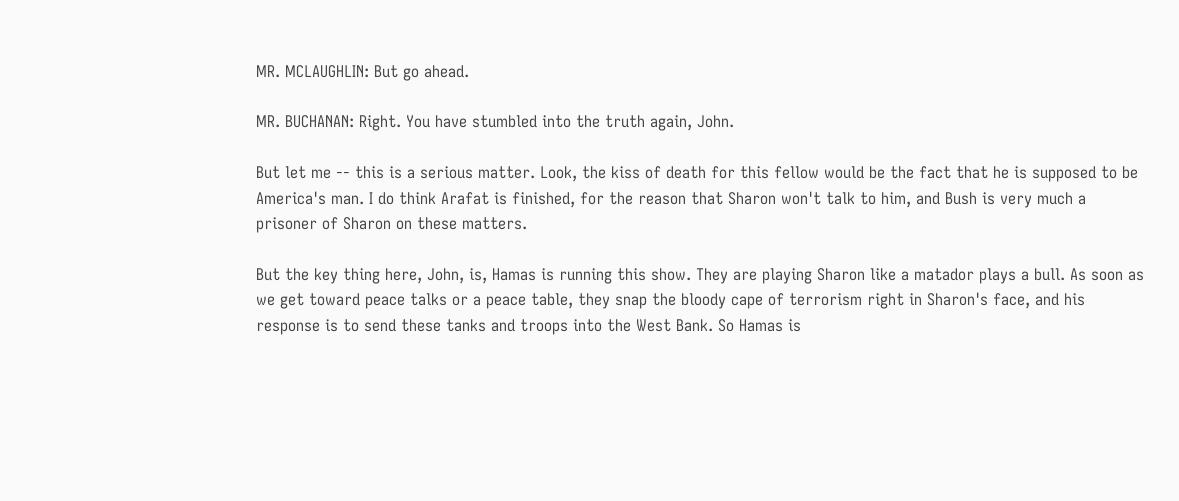MR. MCLAUGHLIN: But go ahead.

MR. BUCHANAN: Right. You have stumbled into the truth again, John.

But let me -- this is a serious matter. Look, the kiss of death for this fellow would be the fact that he is supposed to be America's man. I do think Arafat is finished, for the reason that Sharon won't talk to him, and Bush is very much a prisoner of Sharon on these matters.

But the key thing here, John, is, Hamas is running this show. They are playing Sharon like a matador plays a bull. As soon as we get toward peace talks or a peace table, they snap the bloody cape of terrorism right in Sharon's face, and his response is to send these tanks and troops into the West Bank. So Hamas is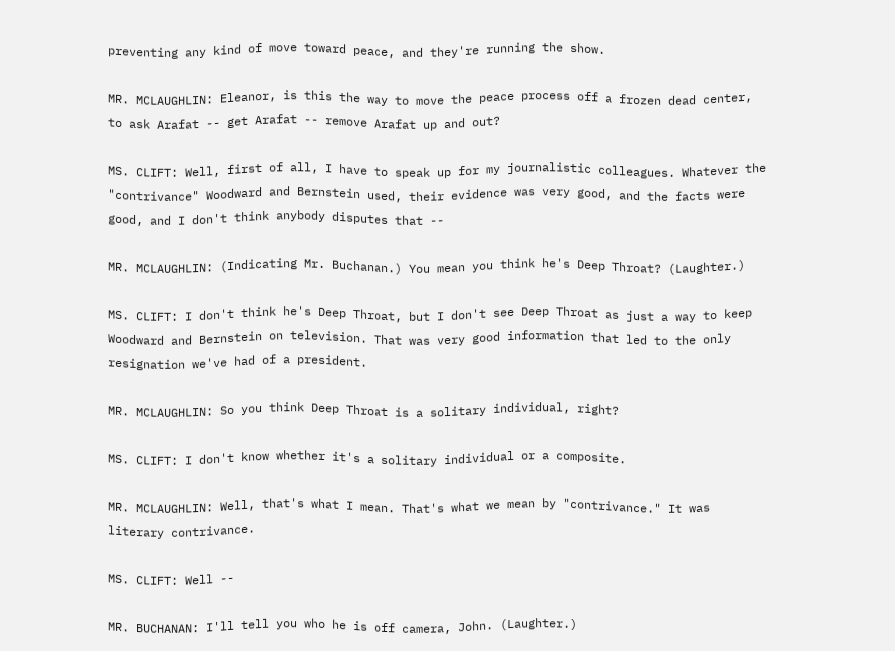preventing any kind of move toward peace, and they're running the show.

MR. MCLAUGHLIN: Eleanor, is this the way to move the peace process off a frozen dead center, to ask Arafat -- get Arafat -- remove Arafat up and out?

MS. CLIFT: Well, first of all, I have to speak up for my journalistic colleagues. Whatever the "contrivance" Woodward and Bernstein used, their evidence was very good, and the facts were good, and I don't think anybody disputes that --

MR. MCLAUGHLIN: (Indicating Mr. Buchanan.) You mean you think he's Deep Throat? (Laughter.)

MS. CLIFT: I don't think he's Deep Throat, but I don't see Deep Throat as just a way to keep Woodward and Bernstein on television. That was very good information that led to the only resignation we've had of a president.

MR. MCLAUGHLIN: So you think Deep Throat is a solitary individual, right?

MS. CLIFT: I don't know whether it's a solitary individual or a composite.

MR. MCLAUGHLIN: Well, that's what I mean. That's what we mean by "contrivance." It was literary contrivance.

MS. CLIFT: Well --

MR. BUCHANAN: I'll tell you who he is off camera, John. (Laughter.)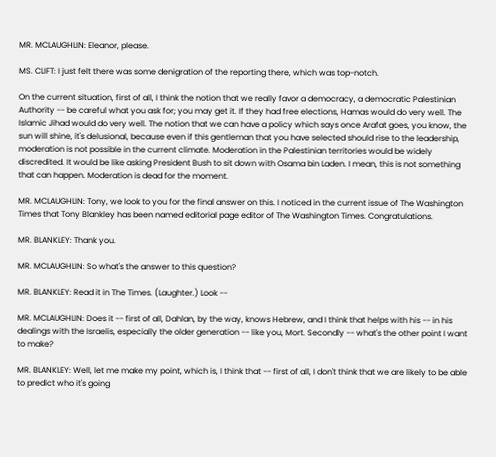MR. MCLAUGHLIN: Eleanor, please.

MS. CLIFT: I just felt there was some denigration of the reporting there, which was top-notch.

On the current situation, first of all, I think the notion that we really favor a democracy, a democratic Palestinian Authority -- be careful what you ask for; you may get it. If they had free elections, Hamas would do very well. The Islamic Jihad would do very well. The notion that we can have a policy which says once Arafat goes, you know, the sun will shine, it's delusional, because even if this gentleman that you have selected should rise to the leadership, moderation is not possible in the current climate. Moderation in the Palestinian territories would be widely discredited. It would be like asking President Bush to sit down with Osama bin Laden. I mean, this is not something that can happen. Moderation is dead for the moment.

MR. MCLAUGHLIN: Tony, we look to you for the final answer on this. I noticed in the current issue of The Washington Times that Tony Blankley has been named editorial page editor of The Washington Times. Congratulations.

MR. BLANKLEY: Thank you.

MR. MCLAUGHLIN: So what's the answer to this question?

MR. BLANKLEY: Read it in The Times. (Laughter.) Look --

MR. MCLAUGHLIN: Does it -- first of all, Dahlan, by the way, knows Hebrew, and I think that helps with his -- in his dealings with the Israelis, especially the older generation -- like you, Mort. Secondly -- what's the other point I want to make?

MR. BLANKLEY: Well, let me make my point, which is, I think that -- first of all, I don't think that we are likely to be able to predict who it's going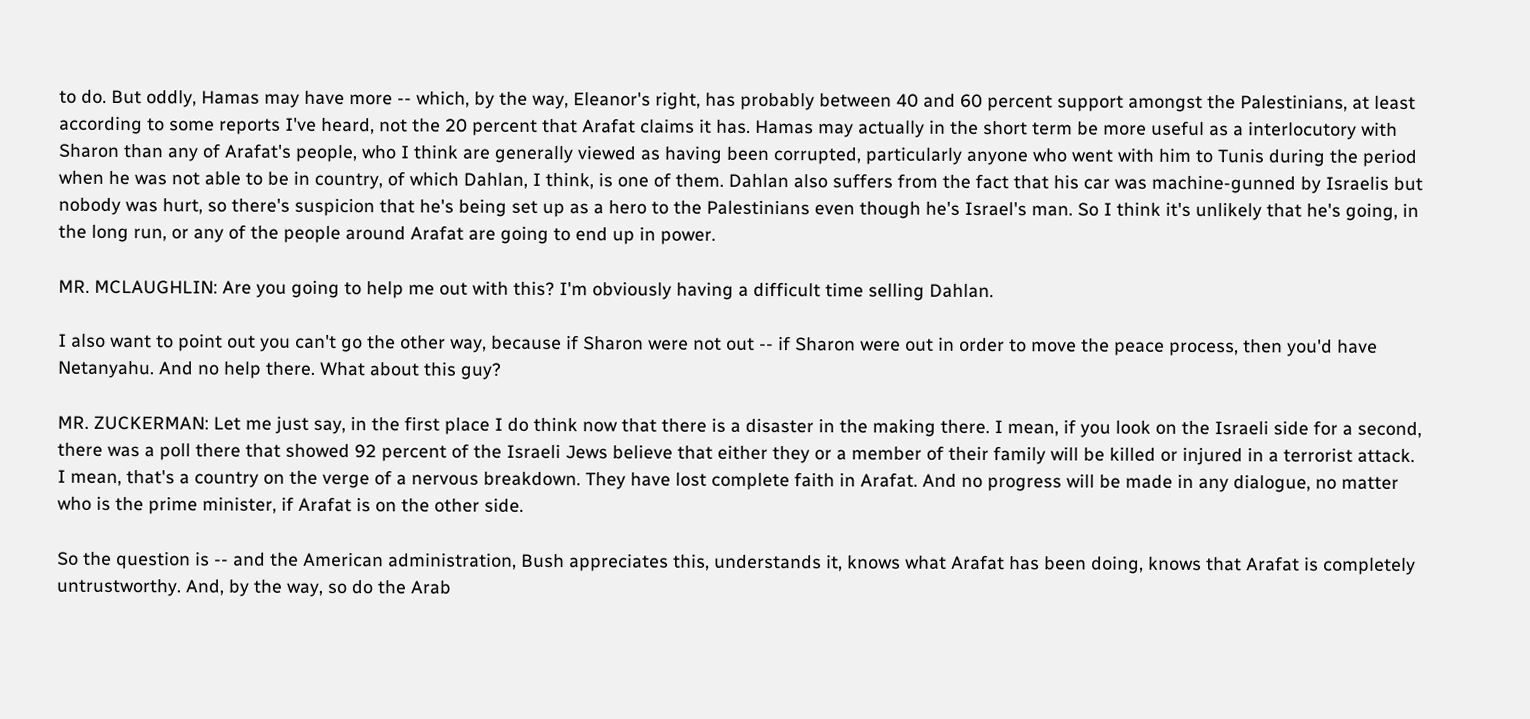to do. But oddly, Hamas may have more -- which, by the way, Eleanor's right, has probably between 40 and 60 percent support amongst the Palestinians, at least according to some reports I've heard, not the 20 percent that Arafat claims it has. Hamas may actually in the short term be more useful as a interlocutory with Sharon than any of Arafat's people, who I think are generally viewed as having been corrupted, particularly anyone who went with him to Tunis during the period when he was not able to be in country, of which Dahlan, I think, is one of them. Dahlan also suffers from the fact that his car was machine-gunned by Israelis but nobody was hurt, so there's suspicion that he's being set up as a hero to the Palestinians even though he's Israel's man. So I think it's unlikely that he's going, in the long run, or any of the people around Arafat are going to end up in power.

MR. MCLAUGHLIN: Are you going to help me out with this? I'm obviously having a difficult time selling Dahlan.

I also want to point out you can't go the other way, because if Sharon were not out -- if Sharon were out in order to move the peace process, then you'd have Netanyahu. And no help there. What about this guy?

MR. ZUCKERMAN: Let me just say, in the first place I do think now that there is a disaster in the making there. I mean, if you look on the Israeli side for a second, there was a poll there that showed 92 percent of the Israeli Jews believe that either they or a member of their family will be killed or injured in a terrorist attack. I mean, that's a country on the verge of a nervous breakdown. They have lost complete faith in Arafat. And no progress will be made in any dialogue, no matter who is the prime minister, if Arafat is on the other side.

So the question is -- and the American administration, Bush appreciates this, understands it, knows what Arafat has been doing, knows that Arafat is completely untrustworthy. And, by the way, so do the Arab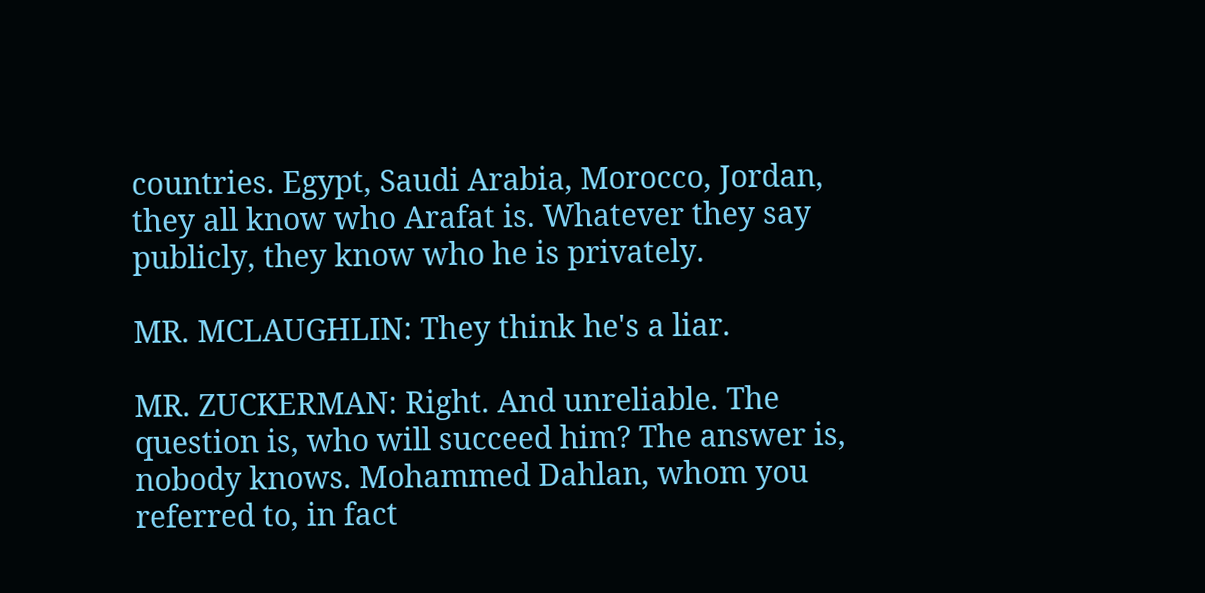countries. Egypt, Saudi Arabia, Morocco, Jordan, they all know who Arafat is. Whatever they say publicly, they know who he is privately.

MR. MCLAUGHLIN: They think he's a liar.

MR. ZUCKERMAN: Right. And unreliable. The question is, who will succeed him? The answer is, nobody knows. Mohammed Dahlan, whom you referred to, in fact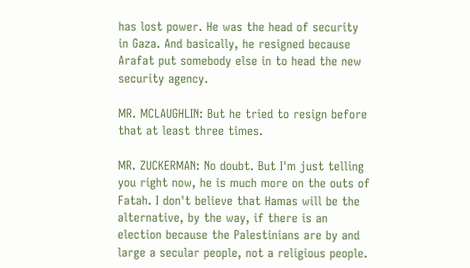has lost power. He was the head of security in Gaza. And basically, he resigned because Arafat put somebody else in to head the new security agency.

MR. MCLAUGHLIN: But he tried to resign before that at least three times.

MR. ZUCKERMAN: No doubt. But I'm just telling you right now, he is much more on the outs of Fatah. I don't believe that Hamas will be the alternative, by the way, if there is an election because the Palestinians are by and large a secular people, not a religious people.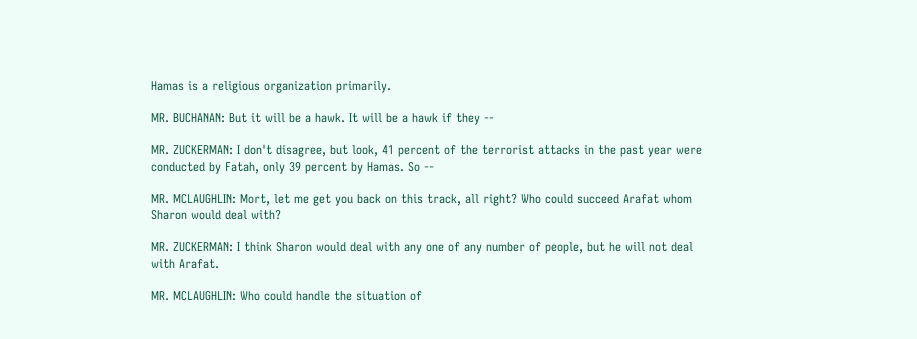Hamas is a religious organization primarily.

MR. BUCHANAN: But it will be a hawk. It will be a hawk if they --

MR. ZUCKERMAN: I don't disagree, but look, 41 percent of the terrorist attacks in the past year were conducted by Fatah, only 39 percent by Hamas. So --

MR. MCLAUGHLIN: Mort, let me get you back on this track, all right? Who could succeed Arafat whom Sharon would deal with?

MR. ZUCKERMAN: I think Sharon would deal with any one of any number of people, but he will not deal with Arafat.

MR. MCLAUGHLIN: Who could handle the situation of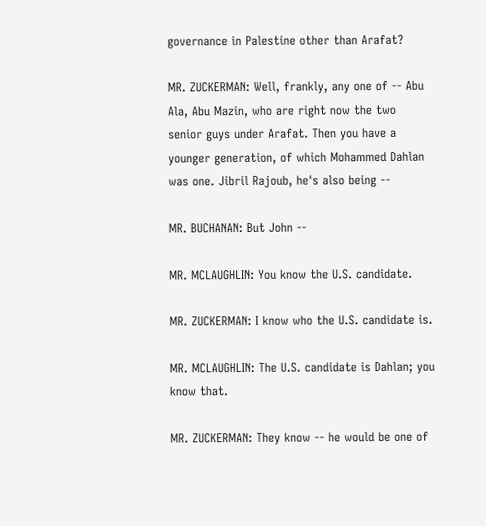governance in Palestine other than Arafat?

MR. ZUCKERMAN: Well, frankly, any one of -- Abu Ala, Abu Mazin, who are right now the two senior guys under Arafat. Then you have a younger generation, of which Mohammed Dahlan was one. Jibril Rajoub, he's also being --

MR. BUCHANAN: But John --

MR. MCLAUGHLIN: You know the U.S. candidate.

MR. ZUCKERMAN: I know who the U.S. candidate is.

MR. MCLAUGHLIN: The U.S. candidate is Dahlan; you know that.

MR. ZUCKERMAN: They know -- he would be one of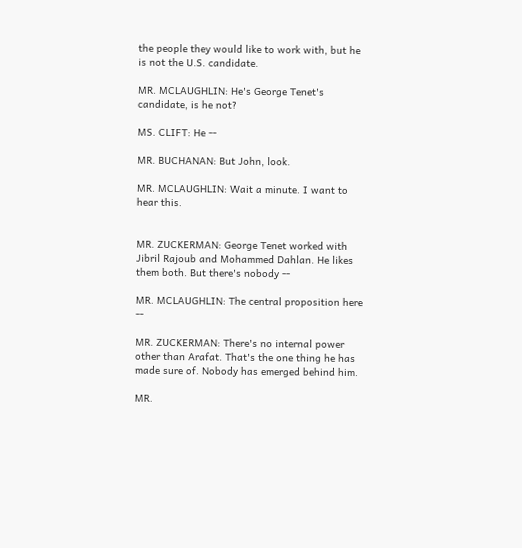the people they would like to work with, but he is not the U.S. candidate.

MR. MCLAUGHLIN: He's George Tenet's candidate, is he not?

MS. CLIFT: He --

MR. BUCHANAN: But John, look.

MR. MCLAUGHLIN: Wait a minute. I want to hear this.


MR. ZUCKERMAN: George Tenet worked with Jibril Rajoub and Mohammed Dahlan. He likes them both. But there's nobody --

MR. MCLAUGHLIN: The central proposition here --

MR. ZUCKERMAN: There's no internal power other than Arafat. That's the one thing he has made sure of. Nobody has emerged behind him.

MR.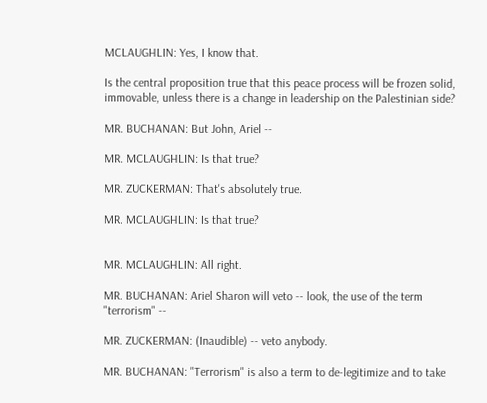MCLAUGHLIN: Yes, I know that.

Is the central proposition true that this peace process will be frozen solid, immovable, unless there is a change in leadership on the Palestinian side?

MR. BUCHANAN: But John, Ariel --

MR. MCLAUGHLIN: Is that true?

MR. ZUCKERMAN: That's absolutely true.

MR. MCLAUGHLIN: Is that true?


MR. MCLAUGHLIN: All right.

MR. BUCHANAN: Ariel Sharon will veto -- look, the use of the term "terrorism" --

MR. ZUCKERMAN: (Inaudible) -- veto anybody.

MR. BUCHANAN: "Terrorism" is also a term to de-legitimize and to take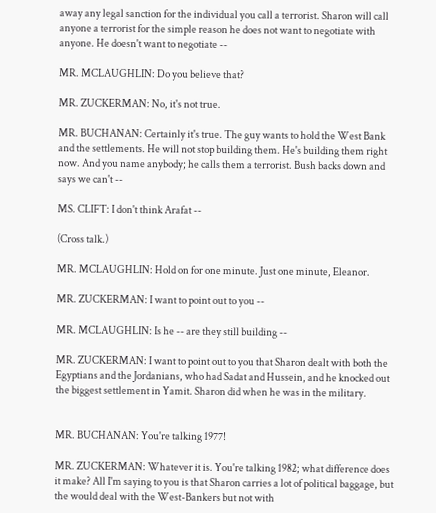away any legal sanction for the individual you call a terrorist. Sharon will call anyone a terrorist for the simple reason he does not want to negotiate with anyone. He doesn't want to negotiate --

MR. MCLAUGHLIN: Do you believe that?

MR. ZUCKERMAN: No, it's not true.

MR. BUCHANAN: Certainly it's true. The guy wants to hold the West Bank and the settlements. He will not stop building them. He's building them right now. And you name anybody; he calls them a terrorist. Bush backs down and says we can't --

MS. CLIFT: I don't think Arafat --

(Cross talk.)

MR. MCLAUGHLIN: Hold on for one minute. Just one minute, Eleanor.

MR. ZUCKERMAN: I want to point out to you --

MR. MCLAUGHLIN: Is he -- are they still building --

MR. ZUCKERMAN: I want to point out to you that Sharon dealt with both the Egyptians and the Jordanians, who had Sadat and Hussein, and he knocked out the biggest settlement in Yamit. Sharon did when he was in the military.


MR. BUCHANAN: You're talking 1977!

MR. ZUCKERMAN: Whatever it is. You're talking 1982; what difference does it make? All I'm saying to you is that Sharon carries a lot of political baggage, but the would deal with the West-Bankers but not with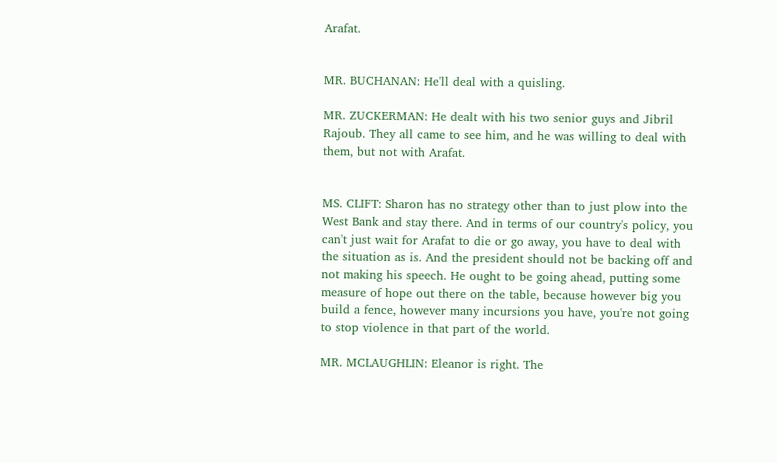Arafat.


MR. BUCHANAN: He'll deal with a quisling.

MR. ZUCKERMAN: He dealt with his two senior guys and Jibril Rajoub. They all came to see him, and he was willing to deal with them, but not with Arafat.


MS. CLIFT: Sharon has no strategy other than to just plow into the West Bank and stay there. And in terms of our country's policy, you can't just wait for Arafat to die or go away, you have to deal with the situation as is. And the president should not be backing off and not making his speech. He ought to be going ahead, putting some measure of hope out there on the table, because however big you build a fence, however many incursions you have, you're not going to stop violence in that part of the world.

MR. MCLAUGHLIN: Eleanor is right. The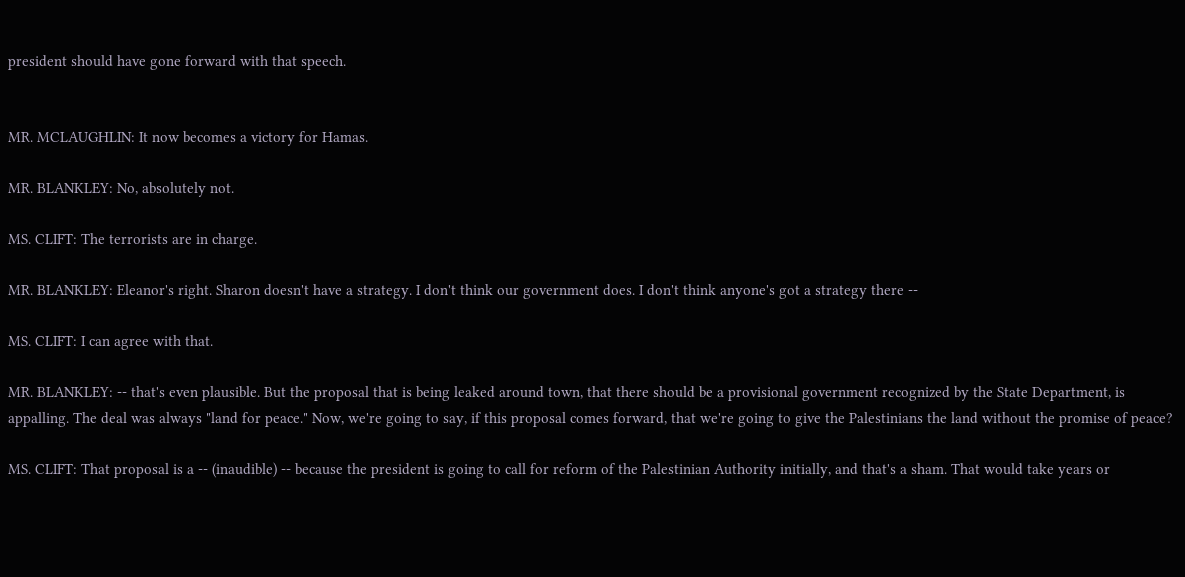president should have gone forward with that speech.


MR. MCLAUGHLIN: It now becomes a victory for Hamas.

MR. BLANKLEY: No, absolutely not.

MS. CLIFT: The terrorists are in charge.

MR. BLANKLEY: Eleanor's right. Sharon doesn't have a strategy. I don't think our government does. I don't think anyone's got a strategy there --

MS. CLIFT: I can agree with that.

MR. BLANKLEY: -- that's even plausible. But the proposal that is being leaked around town, that there should be a provisional government recognized by the State Department, is appalling. The deal was always "land for peace." Now, we're going to say, if this proposal comes forward, that we're going to give the Palestinians the land without the promise of peace?

MS. CLIFT: That proposal is a -- (inaudible) -- because the president is going to call for reform of the Palestinian Authority initially, and that's a sham. That would take years or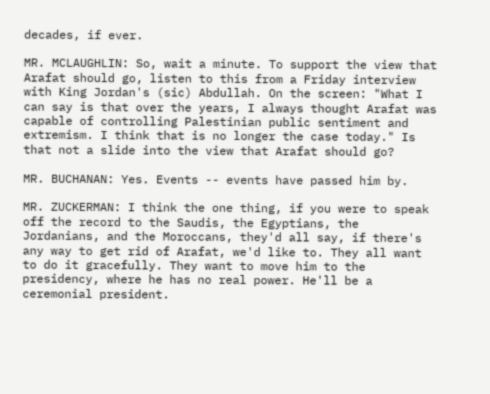decades, if ever.

MR. MCLAUGHLIN: So, wait a minute. To support the view that Arafat should go, listen to this from a Friday interview with King Jordan's (sic) Abdullah. On the screen: "What I can say is that over the years, I always thought Arafat was capable of controlling Palestinian public sentiment and extremism. I think that is no longer the case today." Is that not a slide into the view that Arafat should go?

MR. BUCHANAN: Yes. Events -- events have passed him by.

MR. ZUCKERMAN: I think the one thing, if you were to speak off the record to the Saudis, the Egyptians, the Jordanians, and the Moroccans, they'd all say, if there's any way to get rid of Arafat, we'd like to. They all want to do it gracefully. They want to move him to the presidency, where he has no real power. He'll be a ceremonial president.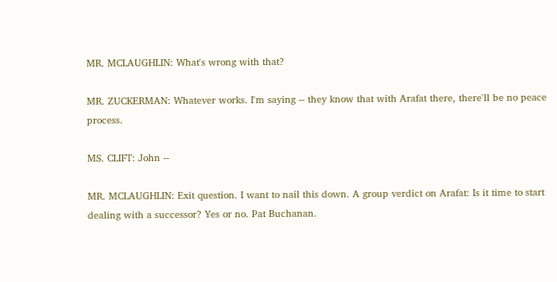MR. MCLAUGHLIN: What's wrong with that?

MR. ZUCKERMAN: Whatever works. I'm saying -- they know that with Arafat there, there'll be no peace process.

MS. CLIFT: John --

MR. MCLAUGHLIN: Exit question. I want to nail this down. A group verdict on Arafat: Is it time to start dealing with a successor? Yes or no. Pat Buchanan.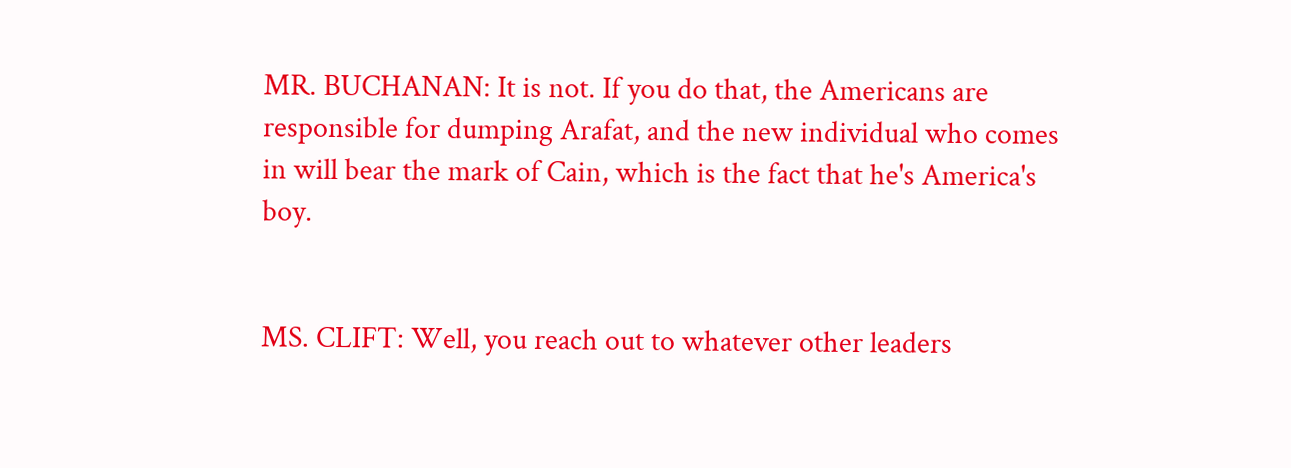MR. BUCHANAN: It is not. If you do that, the Americans are responsible for dumping Arafat, and the new individual who comes in will bear the mark of Cain, which is the fact that he's America's boy.


MS. CLIFT: Well, you reach out to whatever other leaders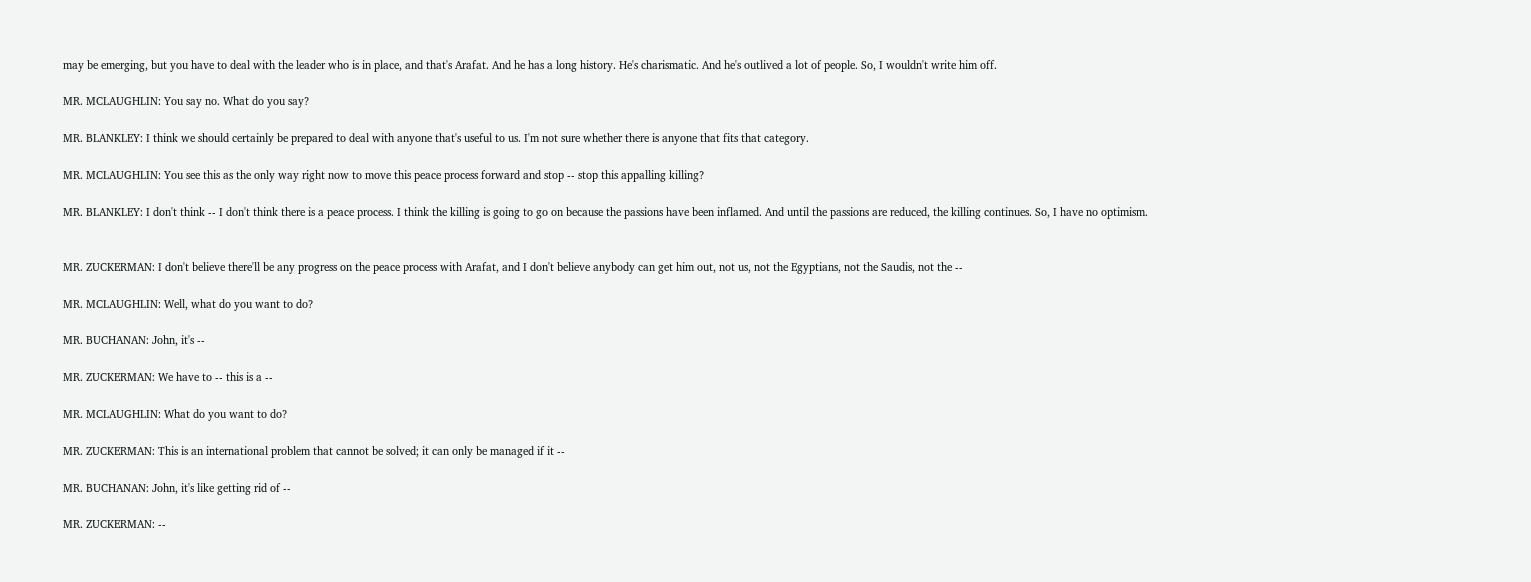may be emerging, but you have to deal with the leader who is in place, and that's Arafat. And he has a long history. He's charismatic. And he's outlived a lot of people. So, I wouldn't write him off.

MR. MCLAUGHLIN: You say no. What do you say?

MR. BLANKLEY: I think we should certainly be prepared to deal with anyone that's useful to us. I'm not sure whether there is anyone that fits that category.

MR. MCLAUGHLIN: You see this as the only way right now to move this peace process forward and stop -- stop this appalling killing?

MR. BLANKLEY: I don't think -- I don't think there is a peace process. I think the killing is going to go on because the passions have been inflamed. And until the passions are reduced, the killing continues. So, I have no optimism.


MR. ZUCKERMAN: I don't believe there'll be any progress on the peace process with Arafat, and I don't believe anybody can get him out, not us, not the Egyptians, not the Saudis, not the --

MR. MCLAUGHLIN: Well, what do you want to do?

MR. BUCHANAN: John, it's --

MR. ZUCKERMAN: We have to -- this is a --

MR. MCLAUGHLIN: What do you want to do?

MR. ZUCKERMAN: This is an international problem that cannot be solved; it can only be managed if it --

MR. BUCHANAN: John, it's like getting rid of --

MR. ZUCKERMAN: --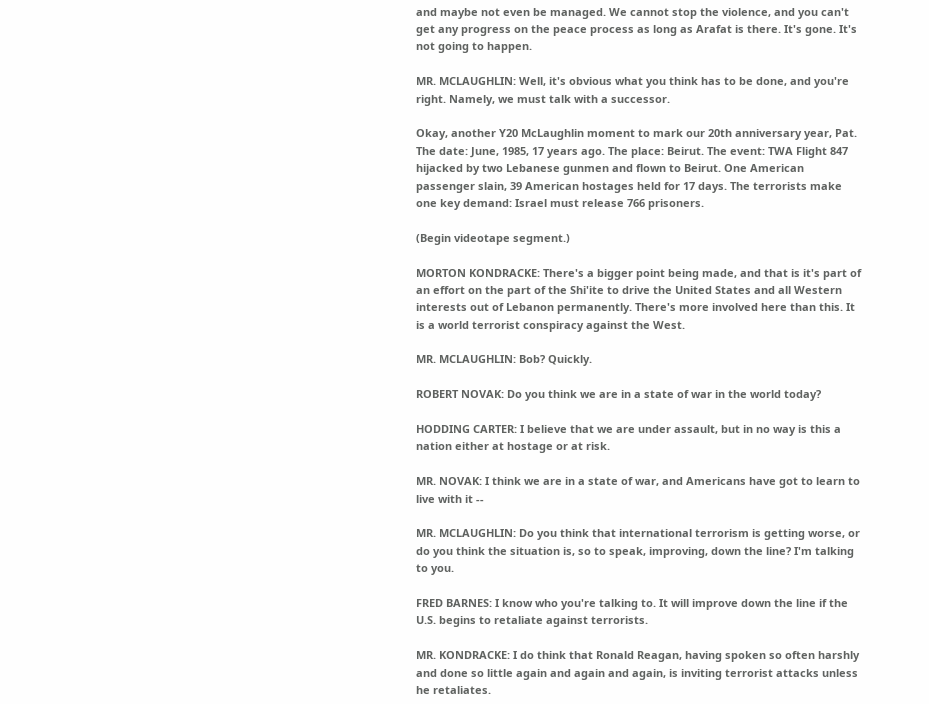and maybe not even be managed. We cannot stop the violence, and you can't get any progress on the peace process as long as Arafat is there. It's gone. It's not going to happen.

MR. MCLAUGHLIN: Well, it's obvious what you think has to be done, and you're right. Namely, we must talk with a successor.

Okay, another Y20 McLaughlin moment to mark our 20th anniversary year, Pat. The date: June, 1985, 17 years ago. The place: Beirut. The event: TWA Flight 847 hijacked by two Lebanese gunmen and flown to Beirut. One American passenger slain, 39 American hostages held for 17 days. The terrorists make one key demand: Israel must release 766 prisoners.

(Begin videotape segment.)

MORTON KONDRACKE: There's a bigger point being made, and that is it's part of an effort on the part of the Shi'ite to drive the United States and all Western interests out of Lebanon permanently. There's more involved here than this. It is a world terrorist conspiracy against the West.

MR. MCLAUGHLIN: Bob? Quickly.

ROBERT NOVAK: Do you think we are in a state of war in the world today?

HODDING CARTER: I believe that we are under assault, but in no way is this a nation either at hostage or at risk.

MR. NOVAK: I think we are in a state of war, and Americans have got to learn to live with it --

MR. MCLAUGHLIN: Do you think that international terrorism is getting worse, or do you think the situation is, so to speak, improving, down the line? I'm talking to you.

FRED BARNES: I know who you're talking to. It will improve down the line if the U.S. begins to retaliate against terrorists.

MR. KONDRACKE: I do think that Ronald Reagan, having spoken so often harshly and done so little again and again and again, is inviting terrorist attacks unless he retaliates.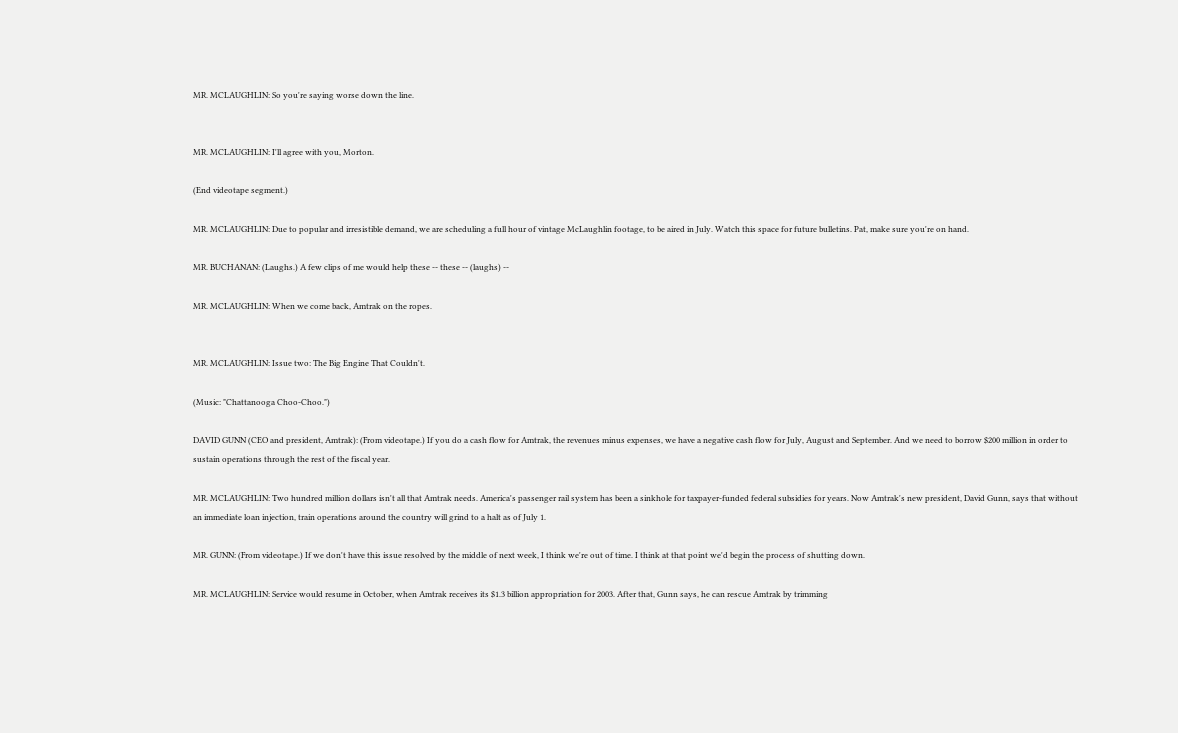MR. MCLAUGHLIN: So you're saying worse down the line.


MR. MCLAUGHLIN: I'll agree with you, Morton.

(End videotape segment.)

MR. MCLAUGHLIN: Due to popular and irresistible demand, we are scheduling a full hour of vintage McLaughlin footage, to be aired in July. Watch this space for future bulletins. Pat, make sure you're on hand.

MR. BUCHANAN: (Laughs.) A few clips of me would help these -- these -- (laughs) --

MR. MCLAUGHLIN: When we come back, Amtrak on the ropes.


MR. MCLAUGHLIN: Issue two: The Big Engine That Couldn't.

(Music: "Chattanooga Choo-Choo.")

DAVID GUNN (CEO and president, Amtrak): (From videotape.) If you do a cash flow for Amtrak, the revenues minus expenses, we have a negative cash flow for July, August and September. And we need to borrow $200 million in order to sustain operations through the rest of the fiscal year.

MR. MCLAUGHLIN: Two hundred million dollars isn't all that Amtrak needs. America's passenger rail system has been a sinkhole for taxpayer-funded federal subsidies for years. Now Amtrak's new president, David Gunn, says that without an immediate loan injection, train operations around the country will grind to a halt as of July 1.

MR. GUNN: (From videotape.) If we don't have this issue resolved by the middle of next week, I think we're out of time. I think at that point we'd begin the process of shutting down.

MR. MCLAUGHLIN: Service would resume in October, when Amtrak receives its $1.3 billion appropriation for 2003. After that, Gunn says, he can rescue Amtrak by trimming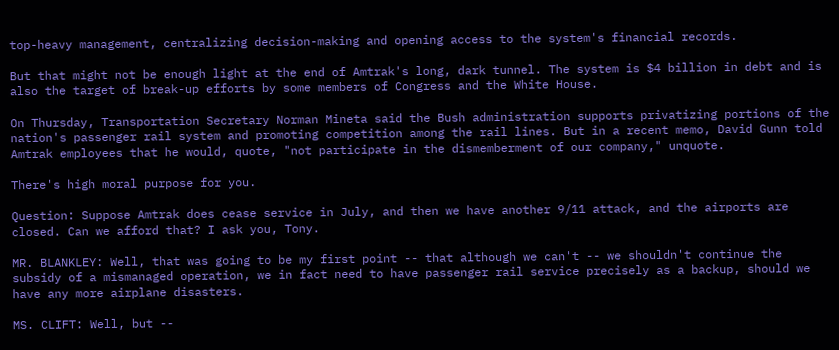top-heavy management, centralizing decision-making and opening access to the system's financial records.

But that might not be enough light at the end of Amtrak's long, dark tunnel. The system is $4 billion in debt and is also the target of break-up efforts by some members of Congress and the White House.

On Thursday, Transportation Secretary Norman Mineta said the Bush administration supports privatizing portions of the nation's passenger rail system and promoting competition among the rail lines. But in a recent memo, David Gunn told Amtrak employees that he would, quote, "not participate in the dismemberment of our company," unquote.

There's high moral purpose for you.

Question: Suppose Amtrak does cease service in July, and then we have another 9/11 attack, and the airports are closed. Can we afford that? I ask you, Tony.

MR. BLANKLEY: Well, that was going to be my first point -- that although we can't -- we shouldn't continue the subsidy of a mismanaged operation, we in fact need to have passenger rail service precisely as a backup, should we have any more airplane disasters.

MS. CLIFT: Well, but --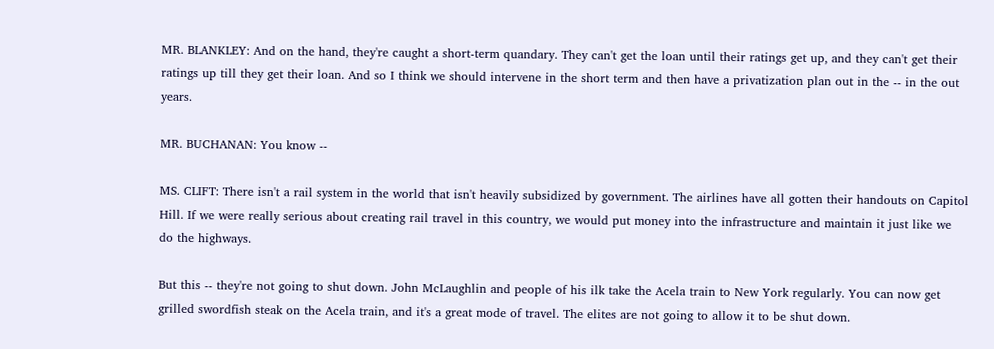MR. BLANKLEY: And on the hand, they're caught a short-term quandary. They can't get the loan until their ratings get up, and they can't get their ratings up till they get their loan. And so I think we should intervene in the short term and then have a privatization plan out in the -- in the out years.

MR. BUCHANAN: You know --

MS. CLIFT: There isn't a rail system in the world that isn't heavily subsidized by government. The airlines have all gotten their handouts on Capitol Hill. If we were really serious about creating rail travel in this country, we would put money into the infrastructure and maintain it just like we do the highways.

But this -- they're not going to shut down. John McLaughlin and people of his ilk take the Acela train to New York regularly. You can now get grilled swordfish steak on the Acela train, and it's a great mode of travel. The elites are not going to allow it to be shut down.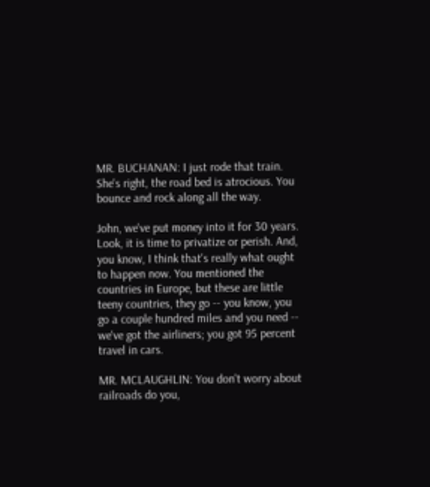MR. BUCHANAN: I just rode that train. She's right, the road bed is atrocious. You bounce and rock along all the way.

John, we've put money into it for 30 years. Look, it is time to privatize or perish. And, you know, I think that's really what ought to happen now. You mentioned the countries in Europe, but these are little teeny countries, they go -- you know, you go a couple hundred miles and you need -- we've got the airliners; you got 95 percent travel in cars.

MR. MCLAUGHLIN: You don't worry about railroads do you,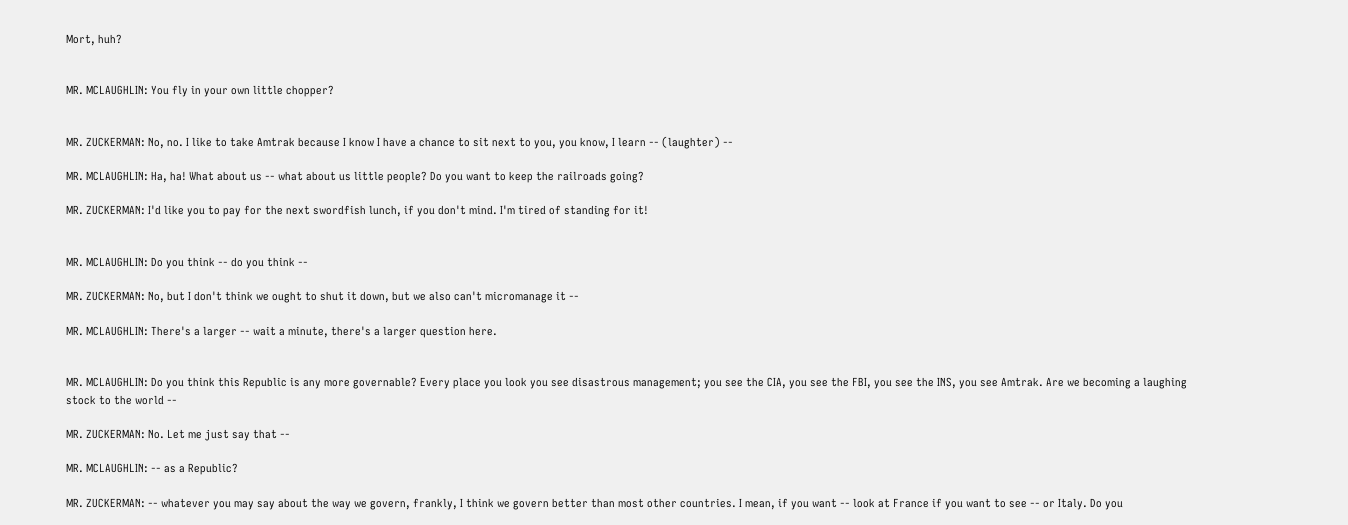Mort, huh?


MR. MCLAUGHLIN: You fly in your own little chopper?


MR. ZUCKERMAN: No, no. I like to take Amtrak because I know I have a chance to sit next to you, you know, I learn -- (laughter) --

MR. MCLAUGHLIN: Ha, ha! What about us -- what about us little people? Do you want to keep the railroads going?

MR. ZUCKERMAN: I'd like you to pay for the next swordfish lunch, if you don't mind. I'm tired of standing for it!


MR. MCLAUGHLIN: Do you think -- do you think --

MR. ZUCKERMAN: No, but I don't think we ought to shut it down, but we also can't micromanage it --

MR. MCLAUGHLIN: There's a larger -- wait a minute, there's a larger question here.


MR. MCLAUGHLIN: Do you think this Republic is any more governable? Every place you look you see disastrous management; you see the CIA, you see the FBI, you see the INS, you see Amtrak. Are we becoming a laughing stock to the world --

MR. ZUCKERMAN: No. Let me just say that --

MR. MCLAUGHLIN: -- as a Republic?

MR. ZUCKERMAN: -- whatever you may say about the way we govern, frankly, I think we govern better than most other countries. I mean, if you want -- look at France if you want to see -- or Italy. Do you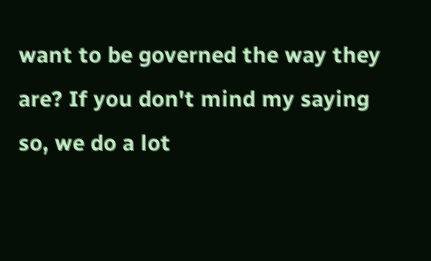want to be governed the way they are? If you don't mind my saying so, we do a lot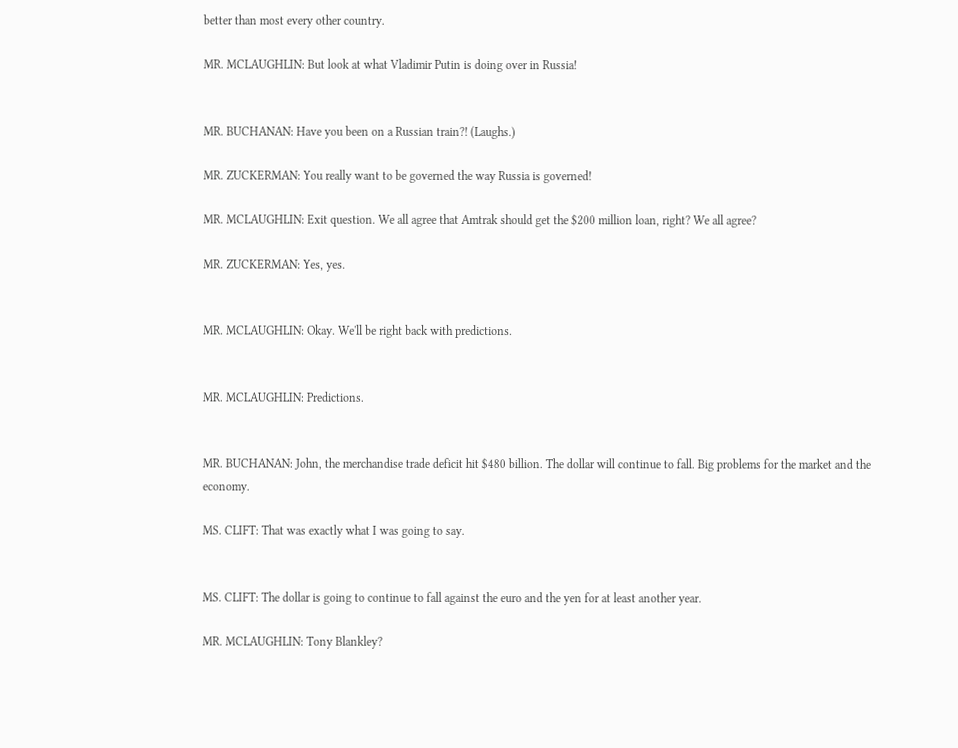better than most every other country.

MR. MCLAUGHLIN: But look at what Vladimir Putin is doing over in Russia!


MR. BUCHANAN: Have you been on a Russian train?! (Laughs.)

MR. ZUCKERMAN: You really want to be governed the way Russia is governed!

MR. MCLAUGHLIN: Exit question. We all agree that Amtrak should get the $200 million loan, right? We all agree?

MR. ZUCKERMAN: Yes, yes.


MR. MCLAUGHLIN: Okay. We'll be right back with predictions.


MR. MCLAUGHLIN: Predictions.


MR. BUCHANAN: John, the merchandise trade deficit hit $480 billion. The dollar will continue to fall. Big problems for the market and the economy.

MS. CLIFT: That was exactly what I was going to say.


MS. CLIFT: The dollar is going to continue to fall against the euro and the yen for at least another year.

MR. MCLAUGHLIN: Tony Blankley?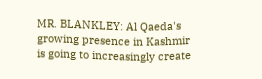MR. BLANKLEY: Al Qaeda's growing presence in Kashmir is going to increasingly create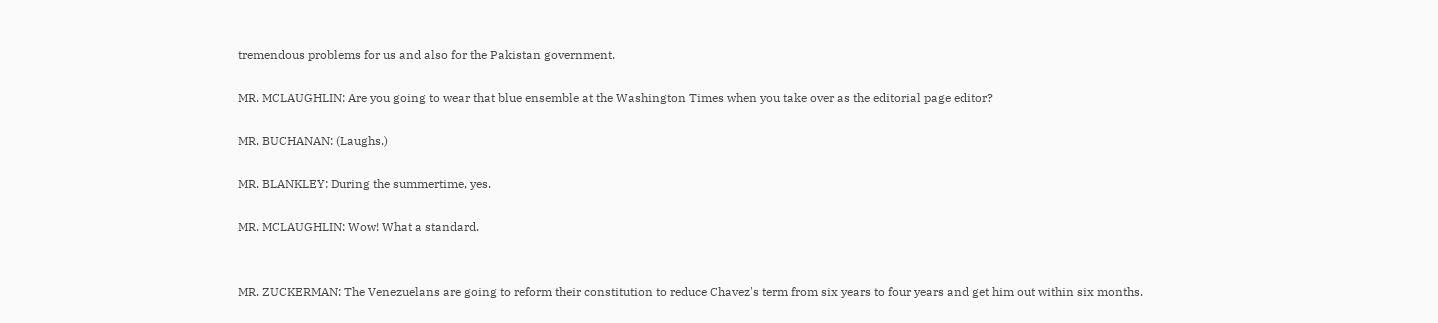tremendous problems for us and also for the Pakistan government.

MR. MCLAUGHLIN: Are you going to wear that blue ensemble at the Washington Times when you take over as the editorial page editor?

MR. BUCHANAN: (Laughs.)

MR. BLANKLEY: During the summertime, yes.

MR. MCLAUGHLIN: Wow! What a standard.


MR. ZUCKERMAN: The Venezuelans are going to reform their constitution to reduce Chavez's term from six years to four years and get him out within six months.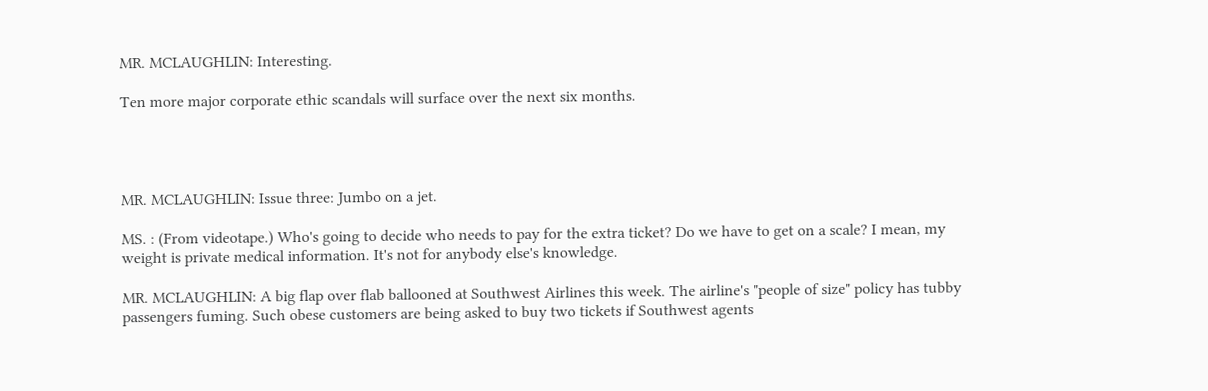MR. MCLAUGHLIN: Interesting.

Ten more major corporate ethic scandals will surface over the next six months.




MR. MCLAUGHLIN: Issue three: Jumbo on a jet.

MS. : (From videotape.) Who's going to decide who needs to pay for the extra ticket? Do we have to get on a scale? I mean, my weight is private medical information. It's not for anybody else's knowledge.

MR. MCLAUGHLIN: A big flap over flab ballooned at Southwest Airlines this week. The airline's "people of size" policy has tubby passengers fuming. Such obese customers are being asked to buy two tickets if Southwest agents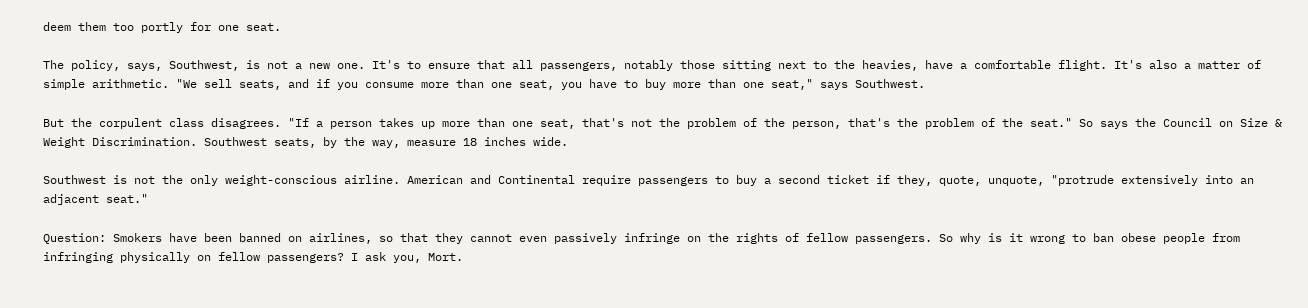deem them too portly for one seat.

The policy, says, Southwest, is not a new one. It's to ensure that all passengers, notably those sitting next to the heavies, have a comfortable flight. It's also a matter of simple arithmetic. "We sell seats, and if you consume more than one seat, you have to buy more than one seat," says Southwest.

But the corpulent class disagrees. "If a person takes up more than one seat, that's not the problem of the person, that's the problem of the seat." So says the Council on Size & Weight Discrimination. Southwest seats, by the way, measure 18 inches wide.

Southwest is not the only weight-conscious airline. American and Continental require passengers to buy a second ticket if they, quote, unquote, "protrude extensively into an adjacent seat."

Question: Smokers have been banned on airlines, so that they cannot even passively infringe on the rights of fellow passengers. So why is it wrong to ban obese people from infringing physically on fellow passengers? I ask you, Mort.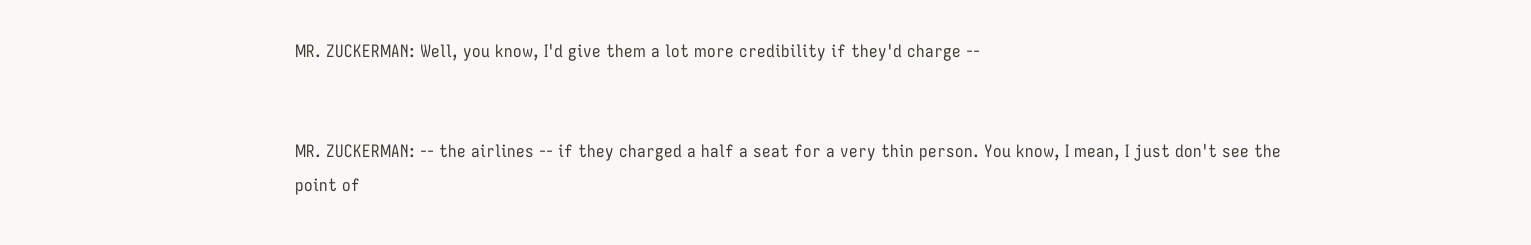MR. ZUCKERMAN: Well, you know, I'd give them a lot more credibility if they'd charge --


MR. ZUCKERMAN: -- the airlines -- if they charged a half a seat for a very thin person. You know, I mean, I just don't see the point of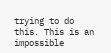trying to do this. This is an impossible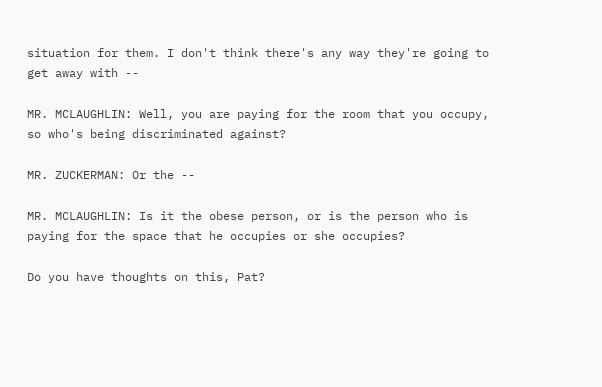situation for them. I don't think there's any way they're going to get away with --

MR. MCLAUGHLIN: Well, you are paying for the room that you occupy, so who's being discriminated against?

MR. ZUCKERMAN: Or the --

MR. MCLAUGHLIN: Is it the obese person, or is the person who is paying for the space that he occupies or she occupies?

Do you have thoughts on this, Pat?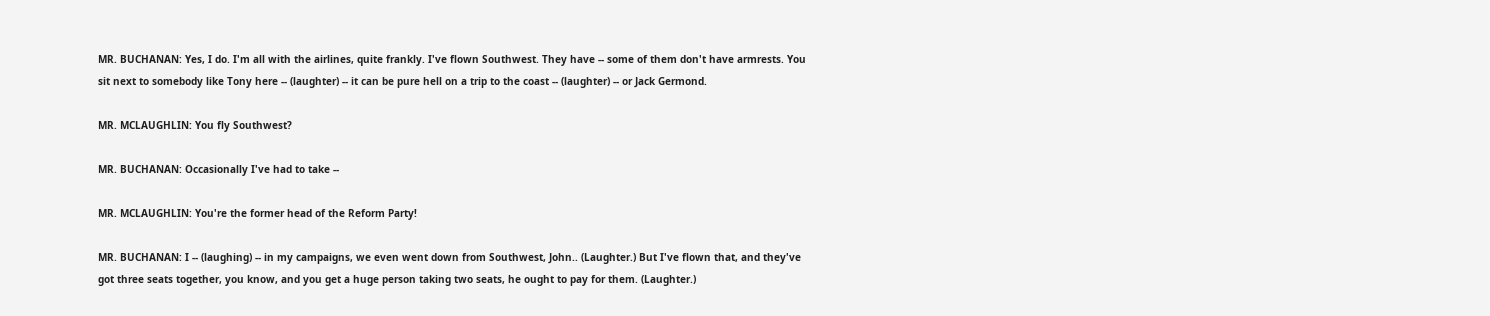MR. BUCHANAN: Yes, I do. I'm all with the airlines, quite frankly. I've flown Southwest. They have -- some of them don't have armrests. You sit next to somebody like Tony here -- (laughter) -- it can be pure hell on a trip to the coast -- (laughter) -- or Jack Germond.

MR. MCLAUGHLIN: You fly Southwest?

MR. BUCHANAN: Occasionally I've had to take --

MR. MCLAUGHLIN: You're the former head of the Reform Party!

MR. BUCHANAN: I -- (laughing) -- in my campaigns, we even went down from Southwest, John.. (Laughter.) But I've flown that, and they've got three seats together, you know, and you get a huge person taking two seats, he ought to pay for them. (Laughter.)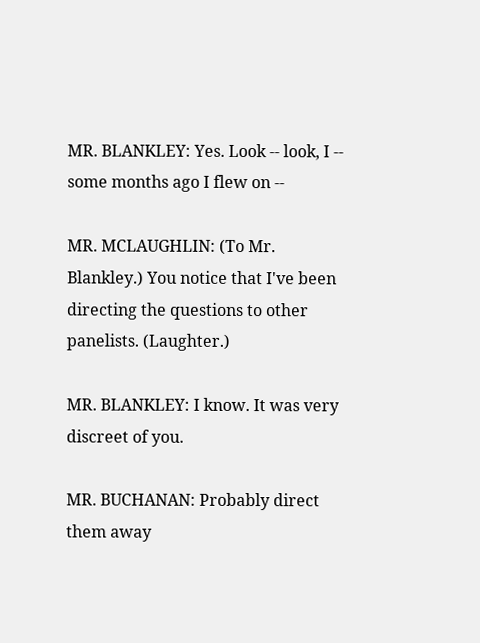MR. BLANKLEY: Yes. Look -- look, I -- some months ago I flew on --

MR. MCLAUGHLIN: (To Mr. Blankley.) You notice that I've been directing the questions to other panelists. (Laughter.)

MR. BLANKLEY: I know. It was very discreet of you.

MR. BUCHANAN: Probably direct them away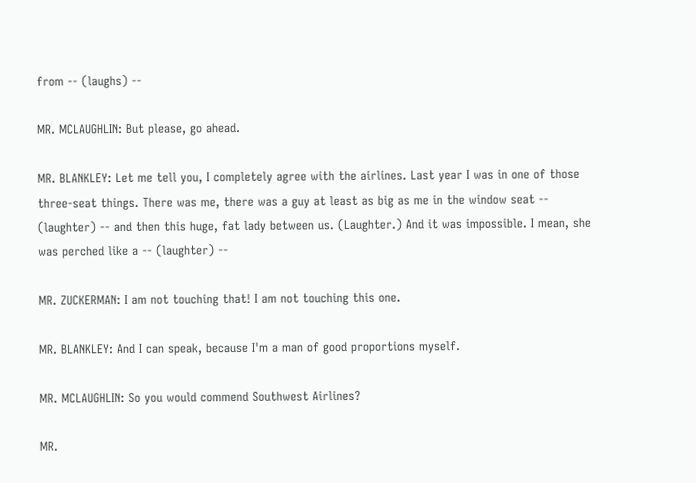from -- (laughs) --

MR. MCLAUGHLIN: But please, go ahead.

MR. BLANKLEY: Let me tell you, I completely agree with the airlines. Last year I was in one of those three-seat things. There was me, there was a guy at least as big as me in the window seat -- (laughter) -- and then this huge, fat lady between us. (Laughter.) And it was impossible. I mean, she was perched like a -- (laughter) --

MR. ZUCKERMAN: I am not touching that! I am not touching this one.

MR. BLANKLEY: And I can speak, because I'm a man of good proportions myself.

MR. MCLAUGHLIN: So you would commend Southwest Airlines?

MR.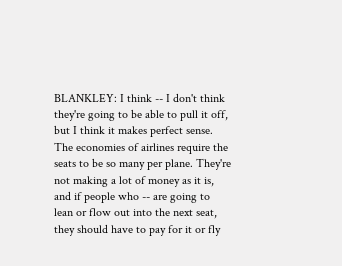BLANKLEY: I think -- I don't think they're going to be able to pull it off, but I think it makes perfect sense. The economies of airlines require the seats to be so many per plane. They're not making a lot of money as it is, and if people who -- are going to lean or flow out into the next seat, they should have to pay for it or fly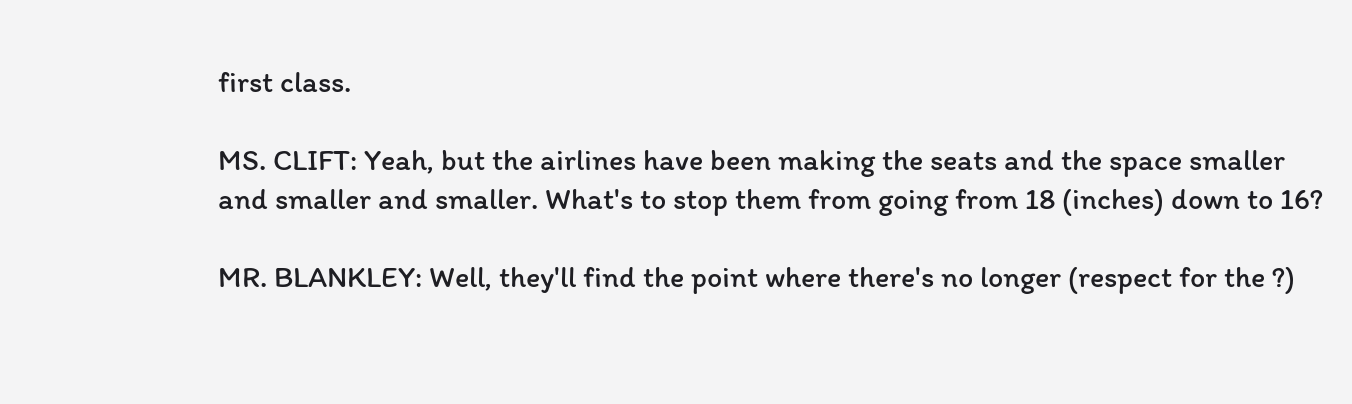first class.

MS. CLIFT: Yeah, but the airlines have been making the seats and the space smaller and smaller and smaller. What's to stop them from going from 18 (inches) down to 16?

MR. BLANKLEY: Well, they'll find the point where there's no longer (respect for the ?)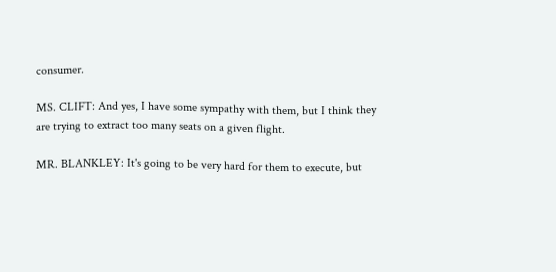consumer.

MS. CLIFT: And yes, I have some sympathy with them, but I think they are trying to extract too many seats on a given flight.

MR. BLANKLEY: It's going to be very hard for them to execute, but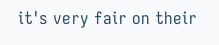it's very fair on their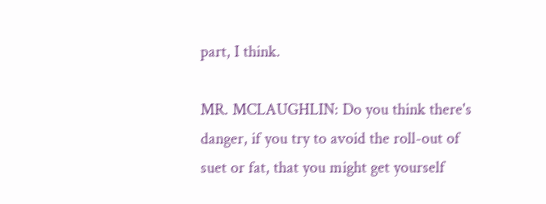part, I think.

MR. MCLAUGHLIN: Do you think there's danger, if you try to avoid the roll-out of suet or fat, that you might get yourself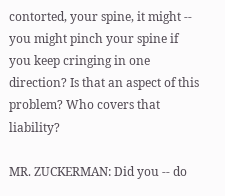contorted, your spine, it might -- you might pinch your spine if you keep cringing in one direction? Is that an aspect of this problem? Who covers that liability?

MR. ZUCKERMAN: Did you -- do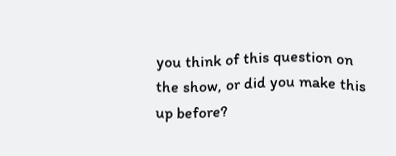you think of this question on the show, or did you make this up before?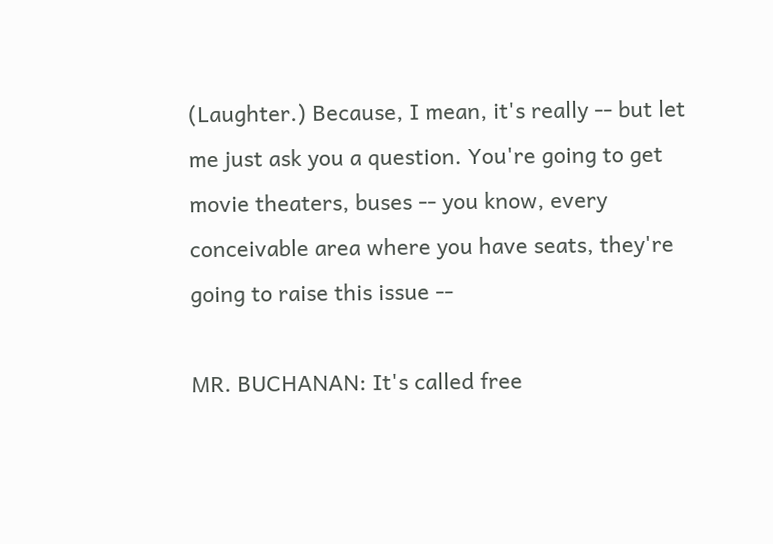(Laughter.) Because, I mean, it's really -- but let me just ask you a question. You're going to get movie theaters, buses -- you know, every conceivable area where you have seats, they're going to raise this issue --

MR. BUCHANAN: It's called free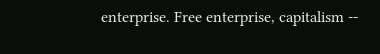enterprise. Free enterprise, capitalism --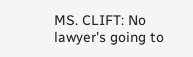MS. CLIFT: No lawyer's going to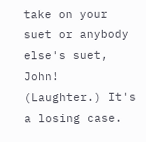take on your suet or anybody else's suet, John! (Laughter.) It's a losing case.